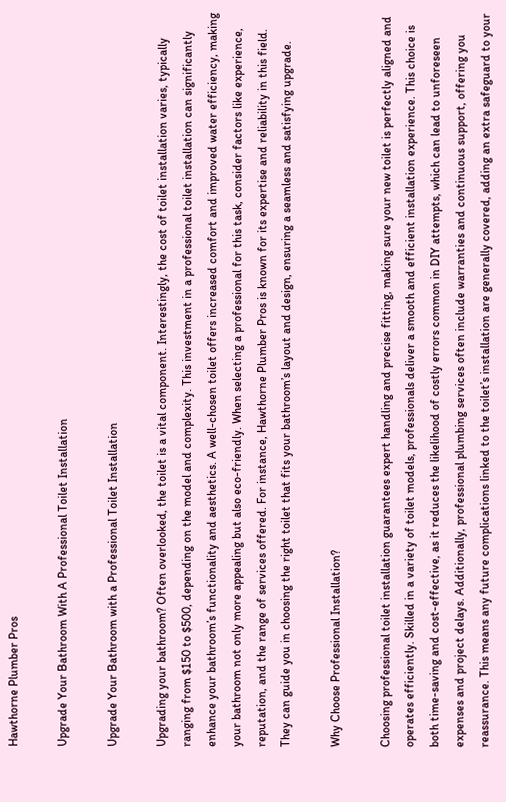Hawthorne Plumber Pros

Upgrade Your Bathroom With A Professional Toilet Installation

Upgrade Your Bathroom with a Professional Toilet Installation

Upgrading your bathroom? Often overlooked, the toilet is a vital component. Interestingly, the cost of toilet installation varies, typically ranging from $150 to $500, depending on the model and complexity. This investment in a professional toilet installation can significantly enhance your bathroom’s functionality and aesthetics. A well-chosen toilet offers increased comfort and improved water efficiency, making your bathroom not only more appealing but also eco-friendly. When selecting a professional for this task, consider factors like experience, reputation, and the range of services offered. For instance, Hawthorne Plumber Pros is known for its expertise and reliability in this field. They can guide you in choosing the right toilet that fits your bathroom’s layout and design, ensuring a seamless and satisfying upgrade.

Why Choose Professional Installation?

Choosing professional toilet installation guarantees expert handling and precise fitting, making sure your new toilet is perfectly aligned and operates efficiently. Skilled in a variety of toilet models, professionals deliver a smooth and efficient installation experience. This choice is both time-saving and cost-effective, as it reduces the likelihood of costly errors common in DIY attempts, which can lead to unforeseen expenses and project delays. Additionally, professional plumbing services often include warranties and continuous support, offering you reassurance. This means any future complications linked to the toilet’s installation are generally covered, adding an extra safeguard to your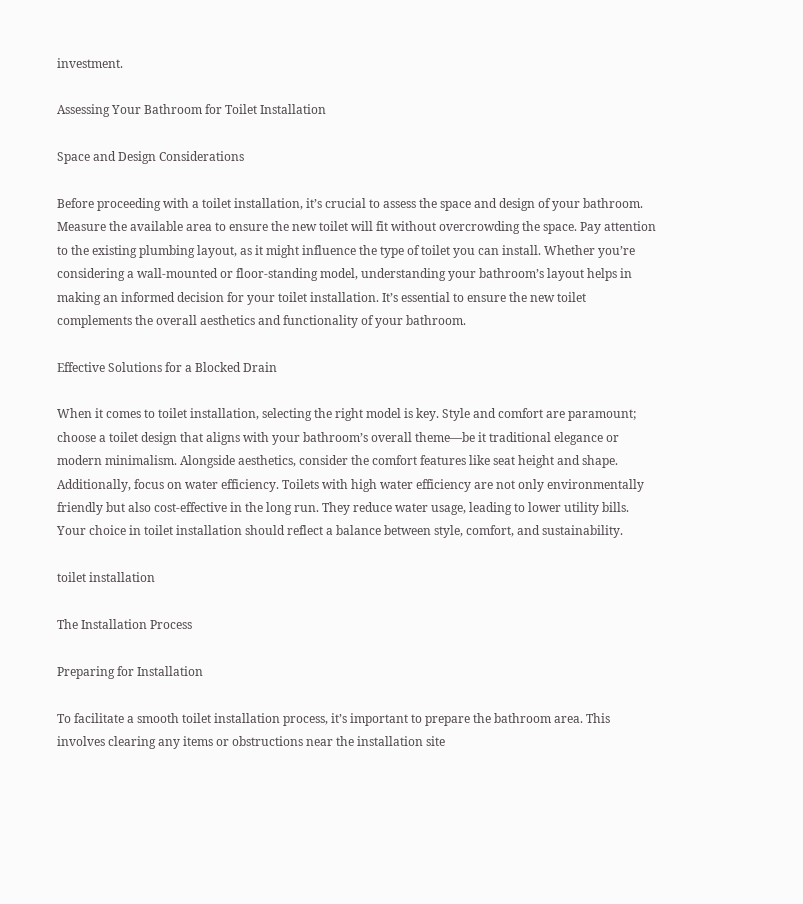investment.

Assessing Your Bathroom for Toilet Installation

Space and Design Considerations

Before proceeding with a toilet installation, it’s crucial to assess the space and design of your bathroom. Measure the available area to ensure the new toilet will fit without overcrowding the space. Pay attention to the existing plumbing layout, as it might influence the type of toilet you can install. Whether you’re considering a wall-mounted or floor-standing model, understanding your bathroom’s layout helps in making an informed decision for your toilet installation. It’s essential to ensure the new toilet complements the overall aesthetics and functionality of your bathroom.

Effective Solutions for a Blocked Drain

When it comes to toilet installation, selecting the right model is key. Style and comfort are paramount; choose a toilet design that aligns with your bathroom’s overall theme—be it traditional elegance or modern minimalism. Alongside aesthetics, consider the comfort features like seat height and shape. Additionally, focus on water efficiency. Toilets with high water efficiency are not only environmentally friendly but also cost-effective in the long run. They reduce water usage, leading to lower utility bills. Your choice in toilet installation should reflect a balance between style, comfort, and sustainability.

toilet installation

The Installation Process

Preparing for Installation

To facilitate a smooth toilet installation process, it’s important to prepare the bathroom area. This involves clearing any items or obstructions near the installation site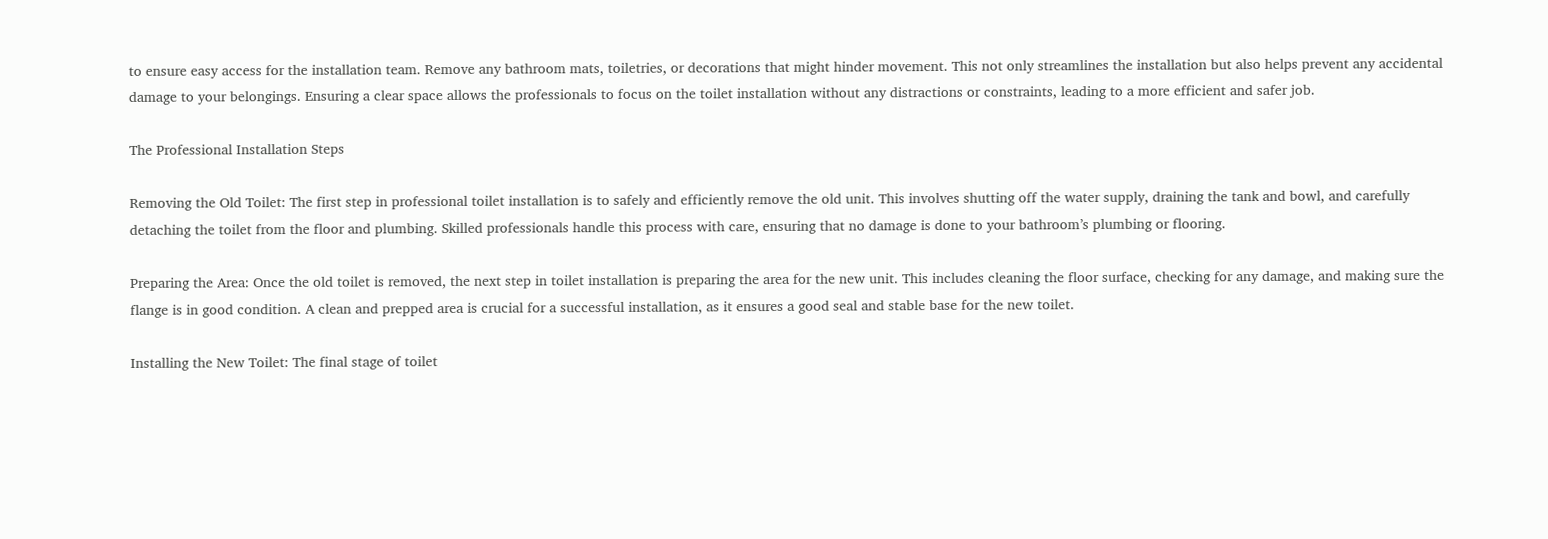to ensure easy access for the installation team. Remove any bathroom mats, toiletries, or decorations that might hinder movement. This not only streamlines the installation but also helps prevent any accidental damage to your belongings. Ensuring a clear space allows the professionals to focus on the toilet installation without any distractions or constraints, leading to a more efficient and safer job.

The Professional Installation Steps

Removing the Old Toilet: The first step in professional toilet installation is to safely and efficiently remove the old unit. This involves shutting off the water supply, draining the tank and bowl, and carefully detaching the toilet from the floor and plumbing. Skilled professionals handle this process with care, ensuring that no damage is done to your bathroom’s plumbing or flooring.

Preparing the Area: Once the old toilet is removed, the next step in toilet installation is preparing the area for the new unit. This includes cleaning the floor surface, checking for any damage, and making sure the flange is in good condition. A clean and prepped area is crucial for a successful installation, as it ensures a good seal and stable base for the new toilet.

Installing the New Toilet: The final stage of toilet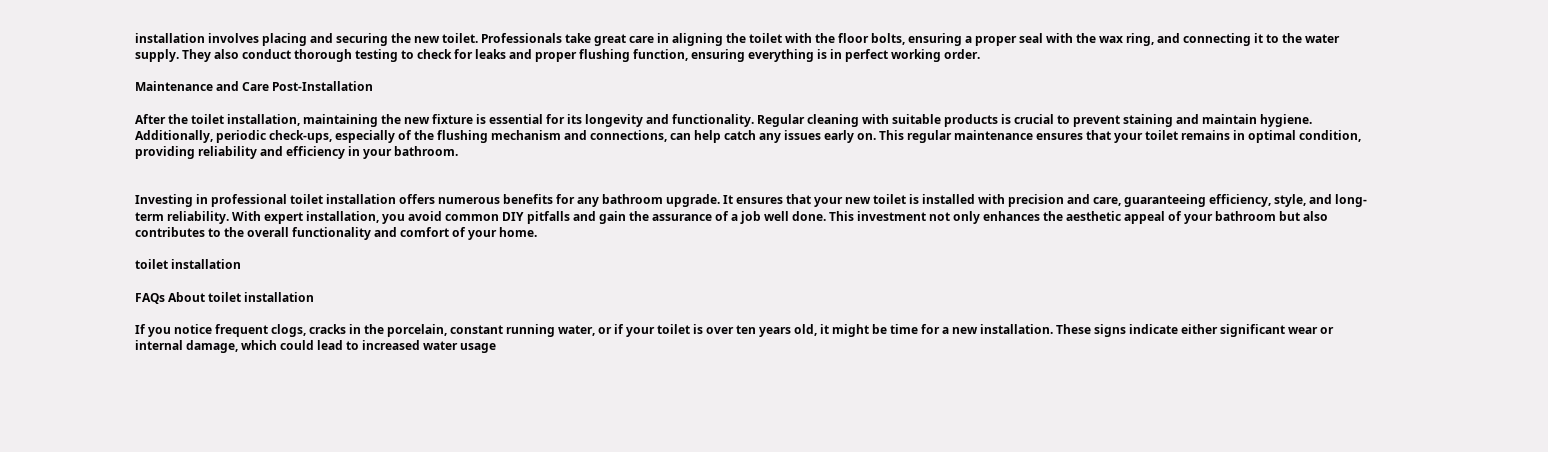installation involves placing and securing the new toilet. Professionals take great care in aligning the toilet with the floor bolts, ensuring a proper seal with the wax ring, and connecting it to the water supply. They also conduct thorough testing to check for leaks and proper flushing function, ensuring everything is in perfect working order.

Maintenance and Care Post-Installation

After the toilet installation, maintaining the new fixture is essential for its longevity and functionality. Regular cleaning with suitable products is crucial to prevent staining and maintain hygiene. Additionally, periodic check-ups, especially of the flushing mechanism and connections, can help catch any issues early on. This regular maintenance ensures that your toilet remains in optimal condition, providing reliability and efficiency in your bathroom.


Investing in professional toilet installation offers numerous benefits for any bathroom upgrade. It ensures that your new toilet is installed with precision and care, guaranteeing efficiency, style, and long-term reliability. With expert installation, you avoid common DIY pitfalls and gain the assurance of a job well done. This investment not only enhances the aesthetic appeal of your bathroom but also contributes to the overall functionality and comfort of your home.

toilet installation

FAQs About toilet installation

If you notice frequent clogs, cracks in the porcelain, constant running water, or if your toilet is over ten years old, it might be time for a new installation. These signs indicate either significant wear or internal damage, which could lead to increased water usage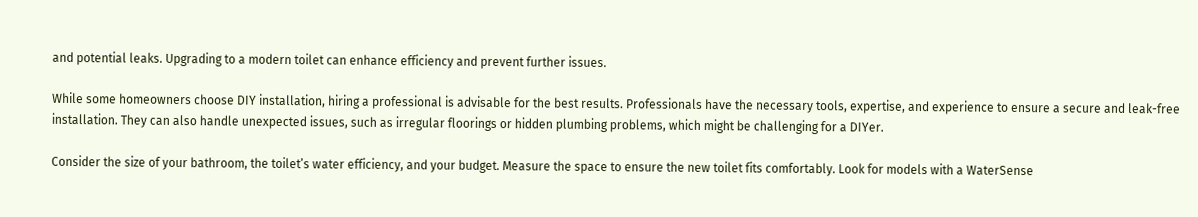and potential leaks. Upgrading to a modern toilet can enhance efficiency and prevent further issues.

While some homeowners choose DIY installation, hiring a professional is advisable for the best results. Professionals have the necessary tools, expertise, and experience to ensure a secure and leak-free installation. They can also handle unexpected issues, such as irregular floorings or hidden plumbing problems, which might be challenging for a DIYer.

Consider the size of your bathroom, the toilet’s water efficiency, and your budget. Measure the space to ensure the new toilet fits comfortably. Look for models with a WaterSense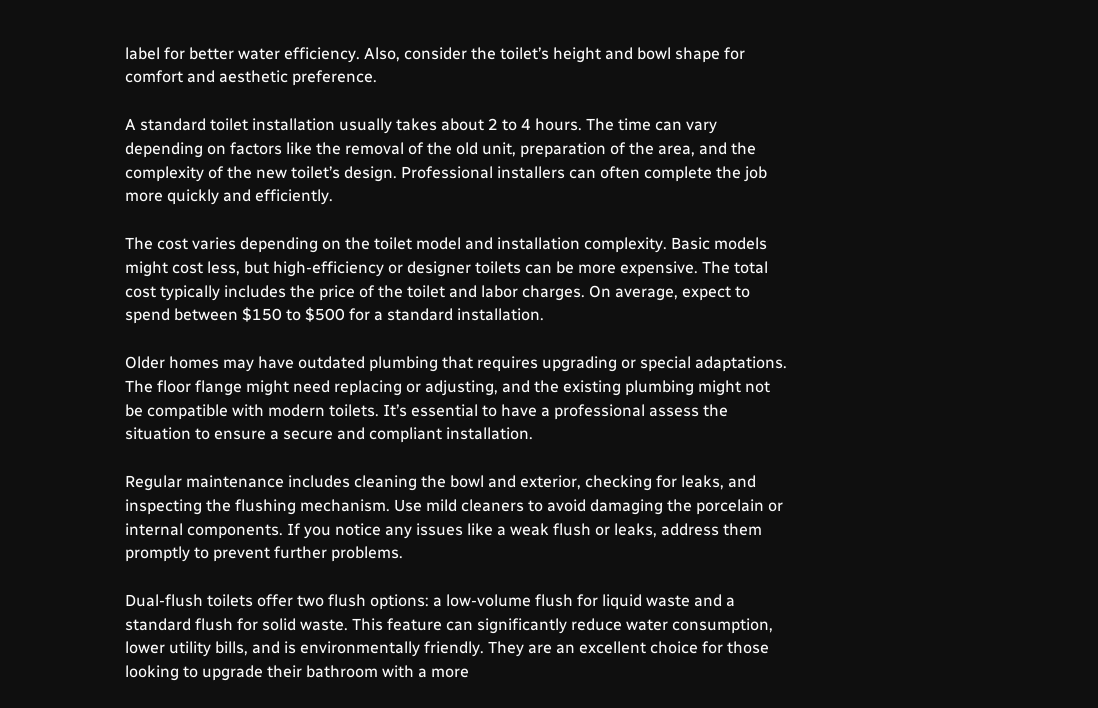label for better water efficiency. Also, consider the toilet’s height and bowl shape for comfort and aesthetic preference.

A standard toilet installation usually takes about 2 to 4 hours. The time can vary depending on factors like the removal of the old unit, preparation of the area, and the complexity of the new toilet’s design. Professional installers can often complete the job more quickly and efficiently.

The cost varies depending on the toilet model and installation complexity. Basic models might cost less, but high-efficiency or designer toilets can be more expensive. The total cost typically includes the price of the toilet and labor charges. On average, expect to spend between $150 to $500 for a standard installation.

Older homes may have outdated plumbing that requires upgrading or special adaptations. The floor flange might need replacing or adjusting, and the existing plumbing might not be compatible with modern toilets. It’s essential to have a professional assess the situation to ensure a secure and compliant installation.

Regular maintenance includes cleaning the bowl and exterior, checking for leaks, and inspecting the flushing mechanism. Use mild cleaners to avoid damaging the porcelain or internal components. If you notice any issues like a weak flush or leaks, address them promptly to prevent further problems.

Dual-flush toilets offer two flush options: a low-volume flush for liquid waste and a standard flush for solid waste. This feature can significantly reduce water consumption, lower utility bills, and is environmentally friendly. They are an excellent choice for those looking to upgrade their bathroom with a more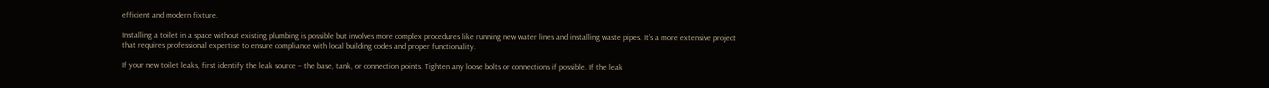efficient and modern fixture.

Installing a toilet in a space without existing plumbing is possible but involves more complex procedures like running new water lines and installing waste pipes. It’s a more extensive project that requires professional expertise to ensure compliance with local building codes and proper functionality.

If your new toilet leaks, first identify the leak source – the base, tank, or connection points. Tighten any loose bolts or connections if possible. If the leak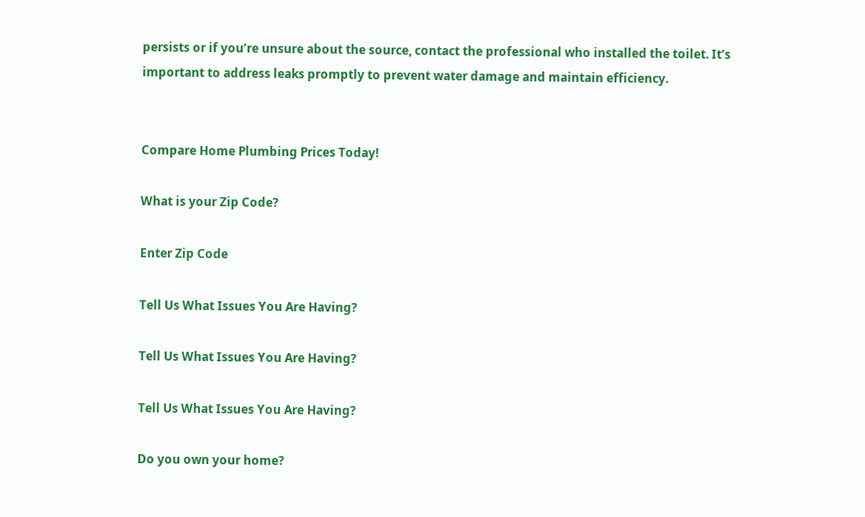persists or if you’re unsure about the source, contact the professional who installed the toilet. It’s important to address leaks promptly to prevent water damage and maintain efficiency.


Compare Home Plumbing Prices Today!

What is your Zip Code?

Enter Zip Code

Tell Us What Issues You Are Having?

Tell Us What Issues You Are Having?

Tell Us What Issues You Are Having?

Do you own your home?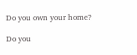Do you own your home?

Do you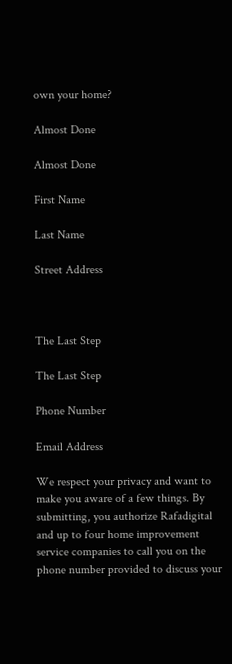own your home?

Almost Done

Almost Done

First Name

Last Name

Street Address



The Last Step

The Last Step

Phone Number

Email Address

We respect your privacy and want to make you aware of a few things. By submitting, you authorize Rafadigital and up to four home improvement service companies to call you on the phone number provided to discuss your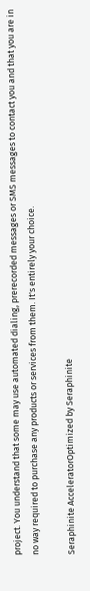project. You understand that some may use automated dialing, prerecorded messages or SMS messages to contact you and that you are in no way required to purchase any products or services from them. It's entirely your choice.

Seraphinite AcceleratorOptimized by Seraphinite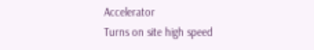Accelerator
Turns on site high speed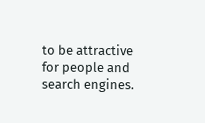to be attractive for people and search engines.